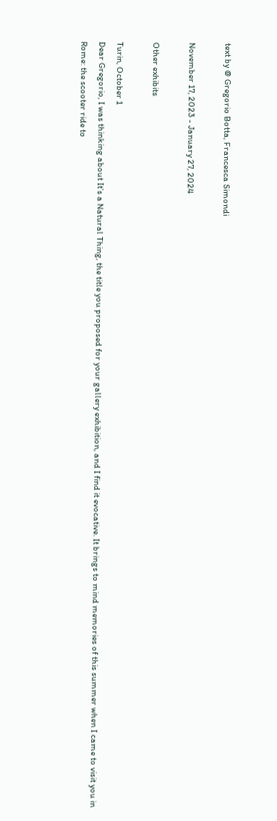text by @ Gregorio Botta, Francesca Simondi

November 17, 2023 - January 27, 2024

Other exhibits

Turin, October 1
Dear Gregorio, I was thinking about It’s a Natural Thing, the title you proposed for your gallery exhibition, and I find it evocative. It brings to mind memories of this summer when I came to visit you in Rome: the scooter ride to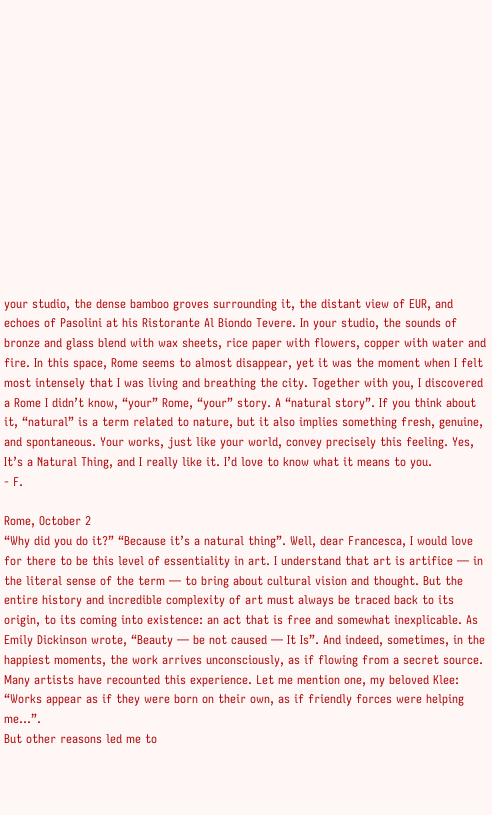your studio, the dense bamboo groves surrounding it, the distant view of EUR, and echoes of Pasolini at his Ristorante Al Biondo Tevere. In your studio, the sounds of bronze and glass blend with wax sheets, rice paper with flowers, copper with water and fire. In this space, Rome seems to almost disappear, yet it was the moment when I felt most intensely that I was living and breathing the city. Together with you, I discovered a Rome I didn’t know, “your” Rome, “your” story. A “natural story”. If you think about it, “natural” is a term related to nature, but it also implies something fresh, genuine, and spontaneous. Your works, just like your world, convey precisely this feeling. Yes, It’s a Natural Thing, and I really like it. I’d love to know what it means to you.
- F.

Rome, October 2
“Why did you do it?” “Because it’s a natural thing”. Well, dear Francesca, I would love for there to be this level of essentiality in art. I understand that art is artifice — in the literal sense of the term — to bring about cultural vision and thought. But the entire history and incredible complexity of art must always be traced back to its origin, to its coming into existence: an act that is free and somewhat inexplicable. As Emily Dickinson wrote, “Beauty — be not caused — It Is”. And indeed, sometimes, in the happiest moments, the work arrives unconsciously, as if flowing from a secret source. Many artists have recounted this experience. Let me mention one, my beloved Klee: “Works appear as if they were born on their own, as if friendly forces were helping me...”.
But other reasons led me to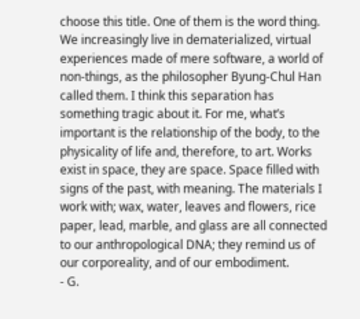choose this title. One of them is the word thing. We increasingly live in dematerialized, virtual experiences made of mere software, a world of non-things, as the philosopher Byung-Chul Han called them. I think this separation has something tragic about it. For me, what’s important is the relationship of the body, to the physicality of life and, therefore, to art. Works exist in space, they are space. Space filled with signs of the past, with meaning. The materials I work with; wax, water, leaves and flowers, rice paper, lead, marble, and glass are all connected to our anthropological DNA; they remind us of our corporeality, and of our embodiment.
- G.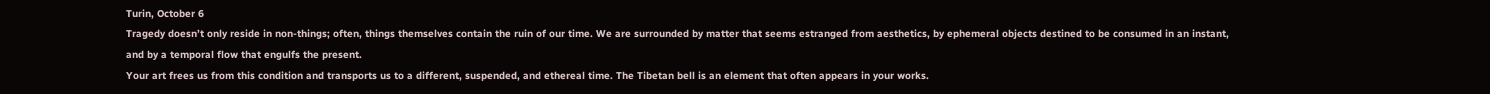Turin, October 6
Tragedy doesn’t only reside in non-things; often, things themselves contain the ruin of our time. We are surrounded by matter that seems estranged from aesthetics, by ephemeral objects destined to be consumed in an instant, and by a temporal flow that engulfs the present.
Your art frees us from this condition and transports us to a different, suspended, and ethereal time. The Tibetan bell is an element that often appears in your works.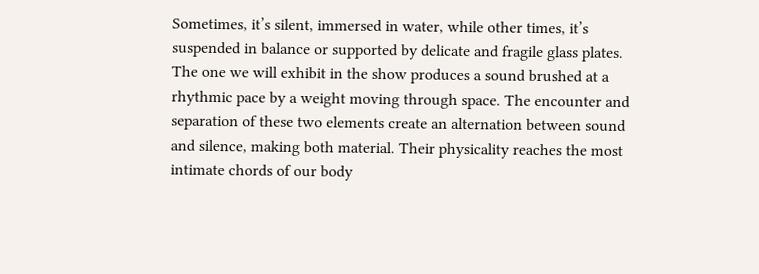Sometimes, it’s silent, immersed in water, while other times, it’s suspended in balance or supported by delicate and fragile glass plates. The one we will exhibit in the show produces a sound brushed at a rhythmic pace by a weight moving through space. The encounter and separation of these two elements create an alternation between sound and silence, making both material. Their physicality reaches the most intimate chords of our body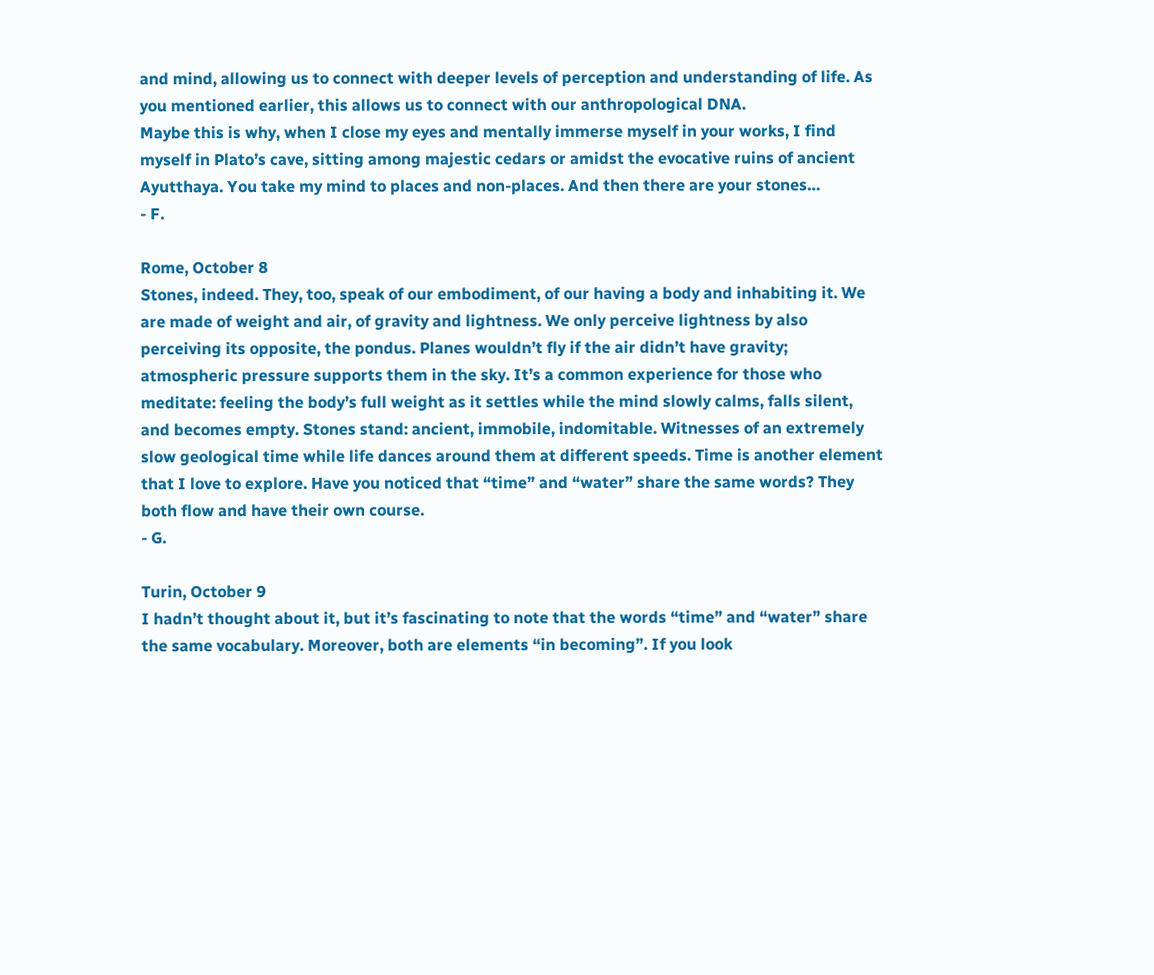and mind, allowing us to connect with deeper levels of perception and understanding of life. As you mentioned earlier, this allows us to connect with our anthropological DNA.
Maybe this is why, when I close my eyes and mentally immerse myself in your works, I find myself in Plato’s cave, sitting among majestic cedars or amidst the evocative ruins of ancient Ayutthaya. You take my mind to places and non-places. And then there are your stones…
- F.

Rome, October 8
Stones, indeed. They, too, speak of our embodiment, of our having a body and inhabiting it. We are made of weight and air, of gravity and lightness. We only perceive lightness by also perceiving its opposite, the pondus. Planes wouldn’t fly if the air didn’t have gravity; atmospheric pressure supports them in the sky. It’s a common experience for those who meditate: feeling the body’s full weight as it settles while the mind slowly calms, falls silent, and becomes empty. Stones stand: ancient, immobile, indomitable. Witnesses of an extremely slow geological time while life dances around them at different speeds. Time is another element that I love to explore. Have you noticed that “time” and “water” share the same words? They both flow and have their own course.
- G.

Turin, October 9
I hadn’t thought about it, but it’s fascinating to note that the words “time” and “water” share the same vocabulary. Moreover, both are elements “in becoming”. If you look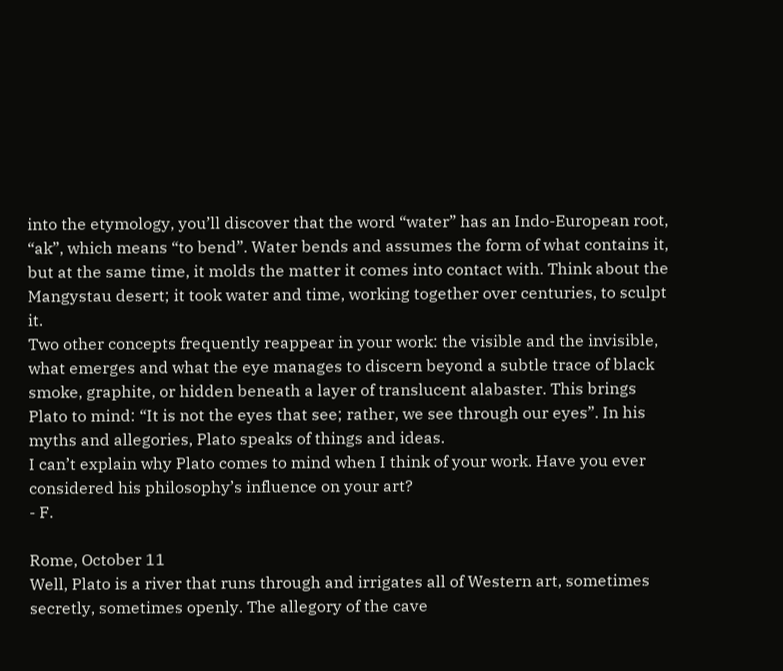into the etymology, you’ll discover that the word “water” has an Indo-European root, “ak”, which means “to bend”. Water bends and assumes the form of what contains it, but at the same time, it molds the matter it comes into contact with. Think about the Mangystau desert; it took water and time, working together over centuries, to sculpt it.
Two other concepts frequently reappear in your work: the visible and the invisible, what emerges and what the eye manages to discern beyond a subtle trace of black smoke, graphite, or hidden beneath a layer of translucent alabaster. This brings Plato to mind: “It is not the eyes that see; rather, we see through our eyes”. In his myths and allegories, Plato speaks of things and ideas.
I can’t explain why Plato comes to mind when I think of your work. Have you ever considered his philosophy’s influence on your art?
- F.

Rome, October 11
Well, Plato is a river that runs through and irrigates all of Western art, sometimes secretly, sometimes openly. The allegory of the cave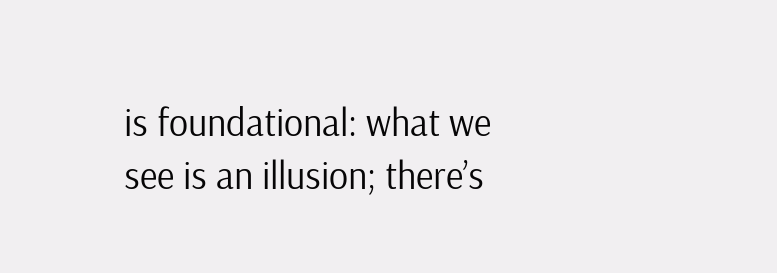is foundational: what we see is an illusion; there’s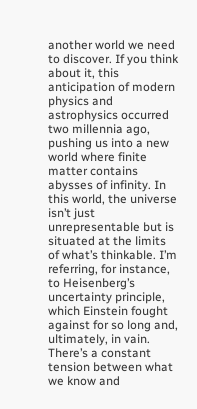another world we need to discover. If you think about it, this anticipation of modern physics and astrophysics occurred two millennia ago, pushing us into a new world where finite matter contains abysses of infinity. In this world, the universe isn’t just unrepresentable but is situated at the limits of what’s thinkable. I’m referring, for instance, to Heisenberg’s uncertainty principle, which Einstein fought against for so long and, ultimately, in vain. There’s a constant tension between what we know and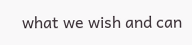what we wish and can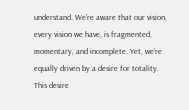understand. We’re aware that our vision, every vision we have, is fragmented, momentary, and incomplete. Yet, we’re equally driven by a desire for totality. This desire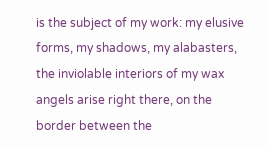is the subject of my work: my elusive forms, my shadows, my alabasters, the inviolable interiors of my wax angels arise right there, on the border between the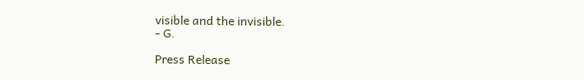visible and the invisible.
- G.

Press Release